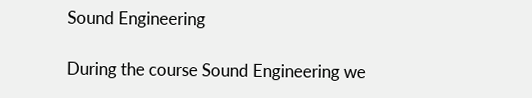Sound Engineering

During the course Sound Engineering we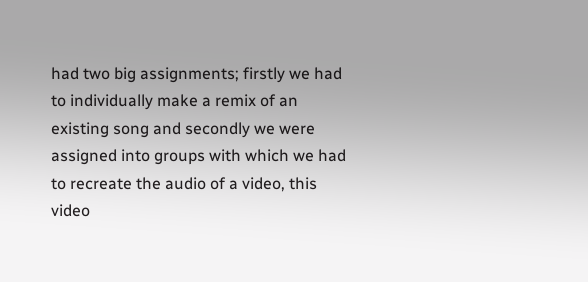had two big assignments; firstly we had to individually make a remix of an existing song and secondly we were assigned into groups with which we had to recreate the audio of a video, this video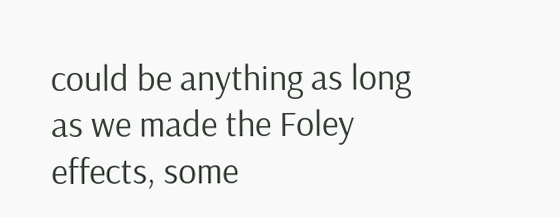could be anything as long as we made the Foley effects, some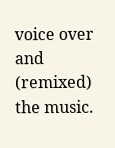voice over and (remixed) the music.